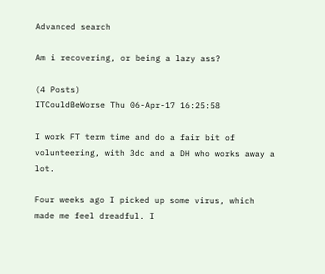Advanced search

Am i recovering, or being a lazy ass?

(4 Posts)
ITCouldBeWorse Thu 06-Apr-17 16:25:58

I work FT term time and do a fair bit of volunteering, with 3dc and a DH who works away a lot.

Four weeks ago I picked up some virus, which made me feel dreadful. I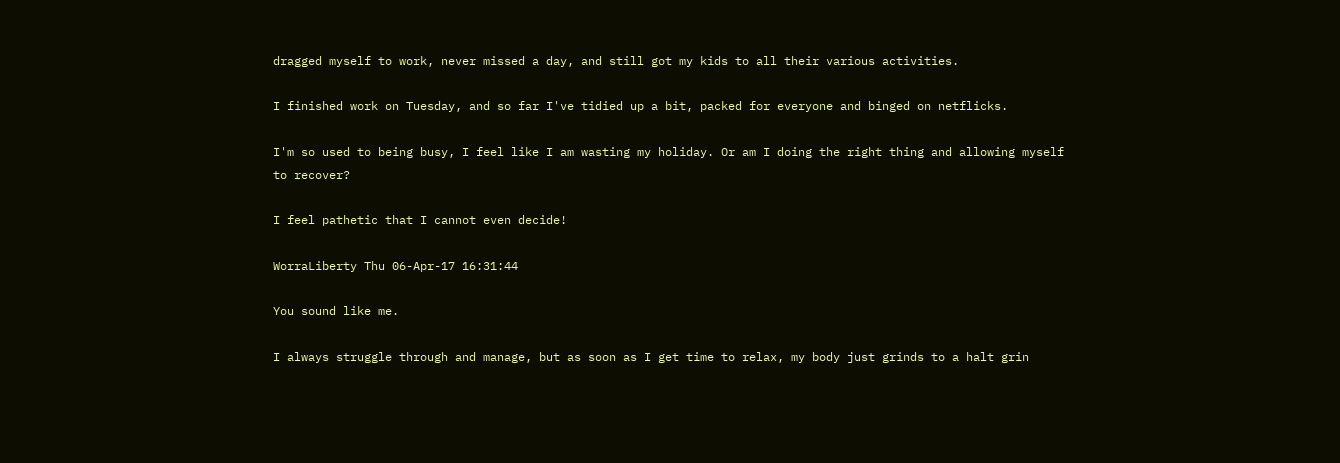dragged myself to work, never missed a day, and still got my kids to all their various activities.

I finished work on Tuesday, and so far I've tidied up a bit, packed for everyone and binged on netflicks.

I'm so used to being busy, I feel like I am wasting my holiday. Or am I doing the right thing and allowing myself to recover?

I feel pathetic that I cannot even decide!

WorraLiberty Thu 06-Apr-17 16:31:44

You sound like me.

I always struggle through and manage, but as soon as I get time to relax, my body just grinds to a halt grin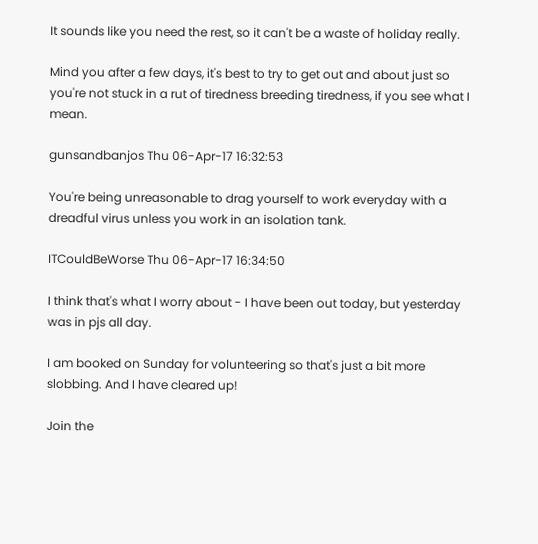It sounds like you need the rest, so it can't be a waste of holiday really.

Mind you after a few days, it's best to try to get out and about just so you're not stuck in a rut of tiredness breeding tiredness, if you see what I mean.

gunsandbanjos Thu 06-Apr-17 16:32:53

You're being unreasonable to drag yourself to work everyday with a dreadful virus unless you work in an isolation tank.

ITCouldBeWorse Thu 06-Apr-17 16:34:50

I think that's what I worry about - I have been out today, but yesterday was in pjs all day.

I am booked on Sunday for volunteering so that's just a bit more slobbing. And I have cleared up!

Join the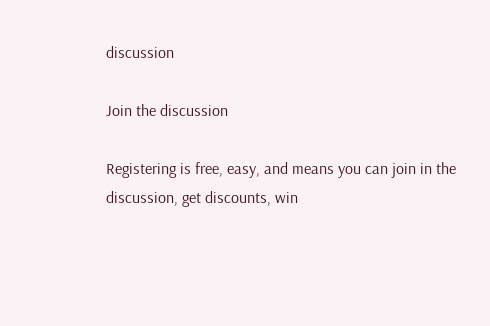discussion

Join the discussion

Registering is free, easy, and means you can join in the discussion, get discounts, win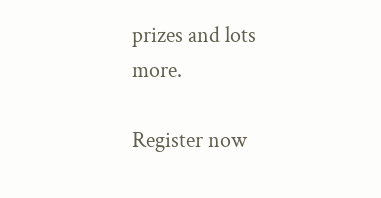prizes and lots more.

Register now